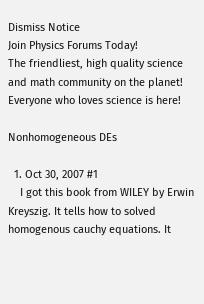Dismiss Notice
Join Physics Forums Today!
The friendliest, high quality science and math community on the planet! Everyone who loves science is here!

Nonhomogeneous DEs

  1. Oct 30, 2007 #1
    I got this book from WILEY by Erwin Kreyszig. It tells how to solved homogenous cauchy equations. It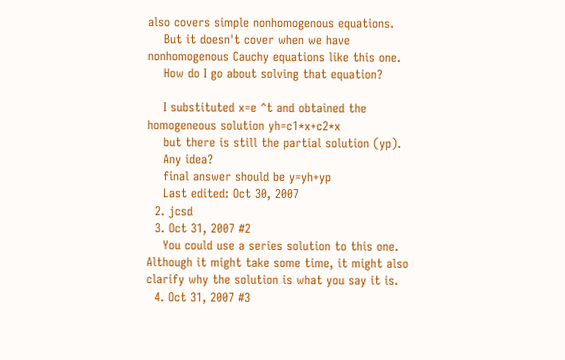also covers simple nonhomogenous equations.
    But it doesn't cover when we have nonhomogenous Cauchy equations like this one.
    How do I go about solving that equation?

    I substituted x=e ^t and obtained the homogeneous solution yh=c1*x+c2*x
    but there is still the partial solution (yp).
    Any idea?
    final answer should be y=yh+yp
    Last edited: Oct 30, 2007
  2. jcsd
  3. Oct 31, 2007 #2
    You could use a series solution to this one. Although it might take some time, it might also clarify why the solution is what you say it is.
  4. Oct 31, 2007 #3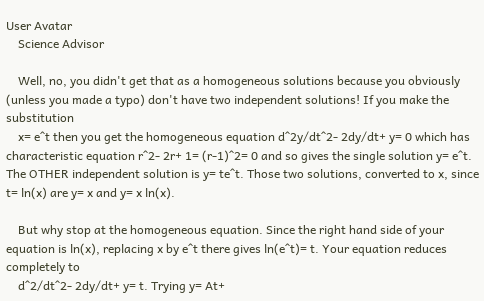User Avatar
    Science Advisor

    Well, no, you didn't get that as a homogeneous solutions because you obviously (unless you made a typo) don't have two independent solutions! If you make the substitution
    x= e^t then you get the homogeneous equation d^2y/dt^2- 2dy/dt+ y= 0 which has characteristic equation r^2- 2r+ 1= (r-1)^2= 0 and so gives the single solution y= e^t. The OTHER independent solution is y= te^t. Those two solutions, converted to x, since t= ln(x) are y= x and y= x ln(x).

    But why stop at the homogeneous equation. Since the right hand side of your equation is ln(x), replacing x by e^t there gives ln(e^t)= t. Your equation reduces completely to
    d^2/dt^2- 2dy/dt+ y= t. Trying y= At+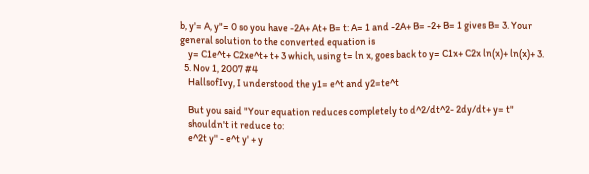b, y'= A, y"= 0 so you have -2A+ At+ B= t: A= 1 and -2A+ B= -2+ B= 1 gives B= 3. Your general solution to the converted equation is
    y= C1e^t+ C2xe^t+ t+ 3 which, using t= ln x, goes back to y= C1x+ C2x ln(x)+ ln(x)+ 3.
  5. Nov 1, 2007 #4
    HallsofIvy, I understood the y1= e^t and y2=te^t

    But you said "Your equation reduces completely to d^2/dt^2- 2dy/dt+ y= t"
    shouldn't it reduce to:
    e^2t y'' - e^t y' + y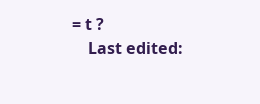= t ?
    Last edited: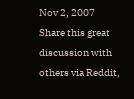Nov 2, 2007
Share this great discussion with others via Reddit,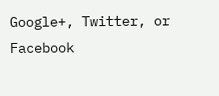Google+, Twitter, or Facebook